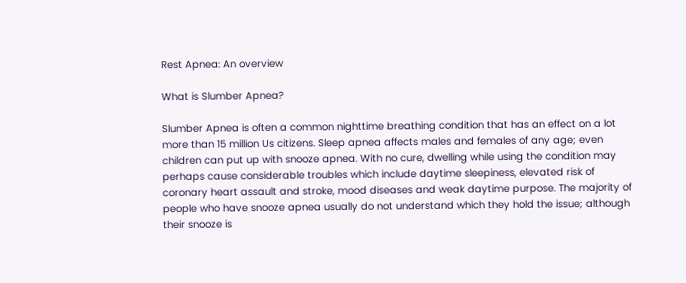Rest Apnea: An overview

What is Slumber Apnea?

Slumber Apnea is often a common nighttime breathing condition that has an effect on a lot more than 15 million Us citizens. Sleep apnea affects males and females of any age; even children can put up with snooze apnea. With no cure, dwelling while using the condition may perhaps cause considerable troubles which include daytime sleepiness, elevated risk of coronary heart assault and stroke, mood diseases and weak daytime purpose. The majority of people who have snooze apnea usually do not understand which they hold the issue; although their snooze is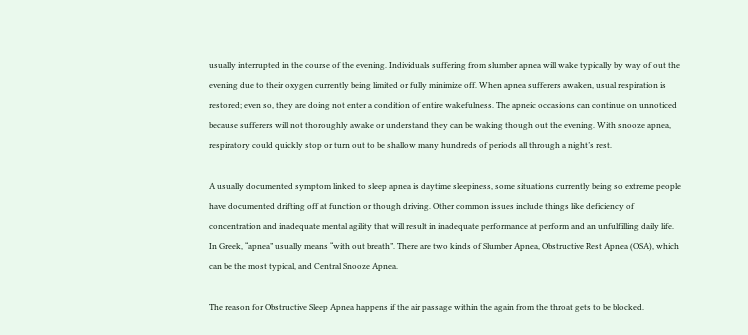usually interrupted in the course of the evening. Individuals suffering from slumber apnea will wake typically by way of out the evening due to their oxygen currently being limited or fully minimize off. When apnea sufferers awaken, usual respiration is restored; even so, they are doing not enter a condition of entire wakefulness. The apneic occasions can continue on unnoticed because sufferers will not thoroughly awake or understand they can be waking though out the evening. With snooze apnea, respiratory could quickly stop or turn out to be shallow many hundreds of periods all through a night’s rest.

A usually documented symptom linked to sleep apnea is daytime sleepiness, some situations currently being so extreme people have documented drifting off at function or though driving. Other common issues include things like deficiency of concentration and inadequate mental agility that will result in inadequate performance at perform and an unfulfilling daily life. In Greek, “apnea” usually means “with out breath”. There are two kinds of Slumber Apnea, Obstructive Rest Apnea (OSA), which can be the most typical, and Central Snooze Apnea.

The reason for Obstructive Sleep Apnea happens if the air passage within the again from the throat gets to be blocked.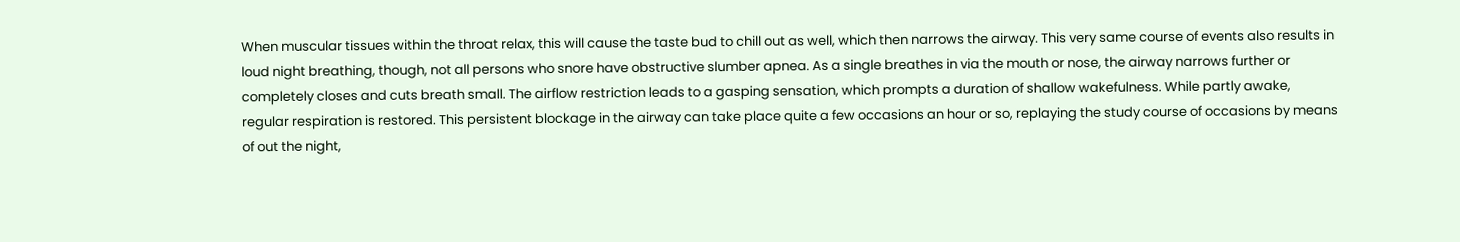When muscular tissues within the throat relax, this will cause the taste bud to chill out as well, which then narrows the airway. This very same course of events also results in loud night breathing, though, not all persons who snore have obstructive slumber apnea. As a single breathes in via the mouth or nose, the airway narrows further or completely closes and cuts breath small. The airflow restriction leads to a gasping sensation, which prompts a duration of shallow wakefulness. While partly awake, regular respiration is restored. This persistent blockage in the airway can take place quite a few occasions an hour or so, replaying the study course of occasions by means of out the night,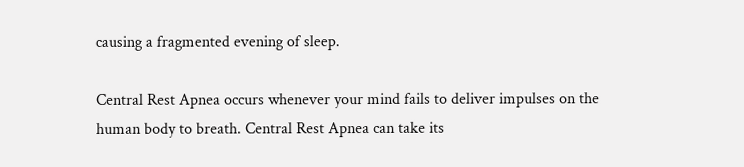causing a fragmented evening of sleep.

Central Rest Apnea occurs whenever your mind fails to deliver impulses on the human body to breath. Central Rest Apnea can take its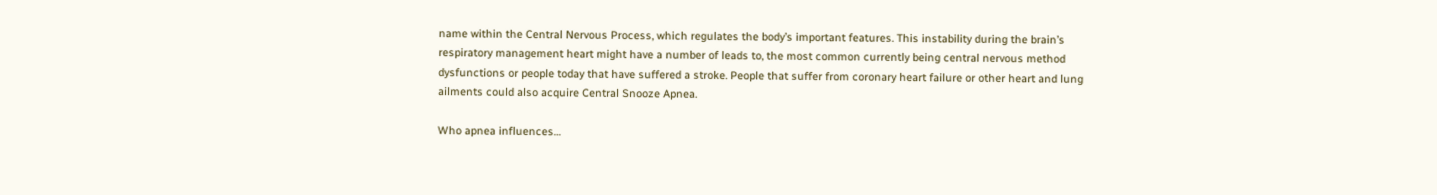name within the Central Nervous Process, which regulates the body’s important features. This instability during the brain’s respiratory management heart might have a number of leads to, the most common currently being central nervous method dysfunctions or people today that have suffered a stroke. People that suffer from coronary heart failure or other heart and lung ailments could also acquire Central Snooze Apnea.

Who apnea influences…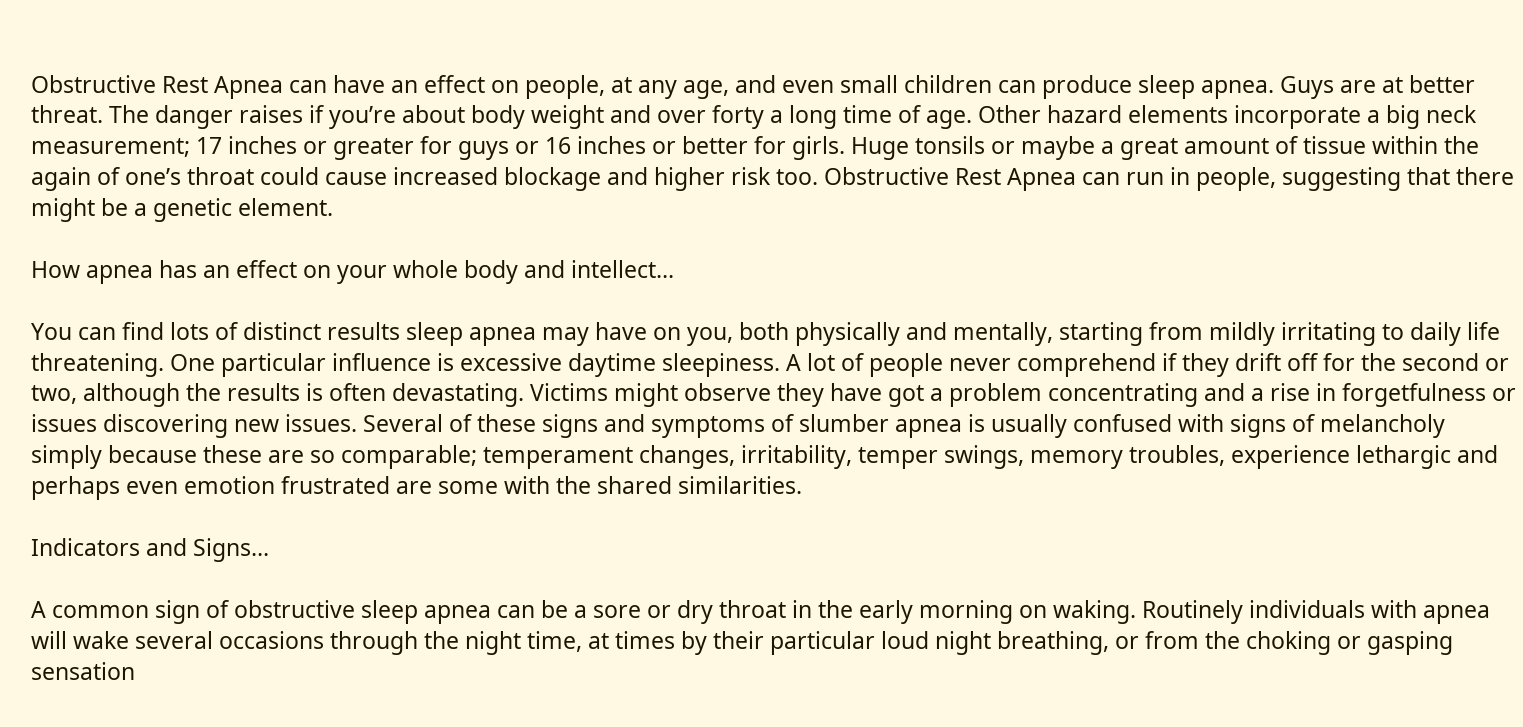Obstructive Rest Apnea can have an effect on people, at any age, and even small children can produce sleep apnea. Guys are at better threat. The danger raises if you’re about body weight and over forty a long time of age. Other hazard elements incorporate a big neck measurement; 17 inches or greater for guys or 16 inches or better for girls. Huge tonsils or maybe a great amount of tissue within the again of one’s throat could cause increased blockage and higher risk too. Obstructive Rest Apnea can run in people, suggesting that there might be a genetic element.

How apnea has an effect on your whole body and intellect…

You can find lots of distinct results sleep apnea may have on you, both physically and mentally, starting from mildly irritating to daily life threatening. One particular influence is excessive daytime sleepiness. A lot of people never comprehend if they drift off for the second or two, although the results is often devastating. Victims might observe they have got a problem concentrating and a rise in forgetfulness or issues discovering new issues. Several of these signs and symptoms of slumber apnea is usually confused with signs of melancholy simply because these are so comparable; temperament changes, irritability, temper swings, memory troubles, experience lethargic and perhaps even emotion frustrated are some with the shared similarities.

Indicators and Signs…

A common sign of obstructive sleep apnea can be a sore or dry throat in the early morning on waking. Routinely individuals with apnea will wake several occasions through the night time, at times by their particular loud night breathing, or from the choking or gasping sensation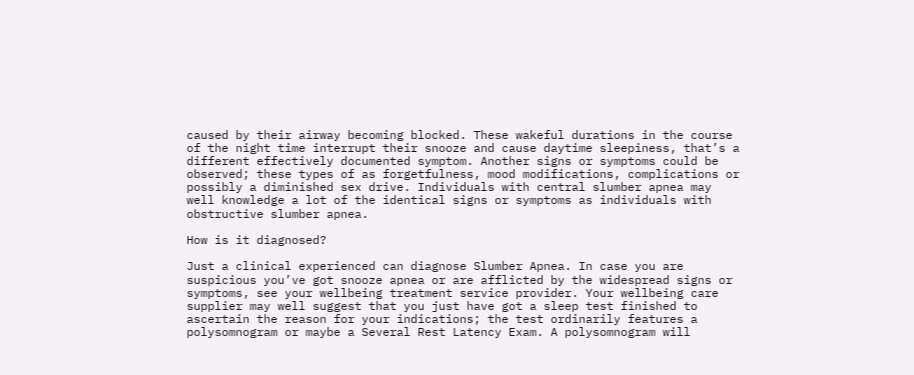caused by their airway becoming blocked. These wakeful durations in the course of the night time interrupt their snooze and cause daytime sleepiness, that’s a different effectively documented symptom. Another signs or symptoms could be observed; these types of as forgetfulness, mood modifications, complications or possibly a diminished sex drive. Individuals with central slumber apnea may well knowledge a lot of the identical signs or symptoms as individuals with obstructive slumber apnea.

How is it diagnosed?

Just a clinical experienced can diagnose Slumber Apnea. In case you are suspicious you’ve got snooze apnea or are afflicted by the widespread signs or symptoms, see your wellbeing treatment service provider. Your wellbeing care supplier may well suggest that you just have got a sleep test finished to ascertain the reason for your indications; the test ordinarily features a polysomnogram or maybe a Several Rest Latency Exam. A polysomnogram will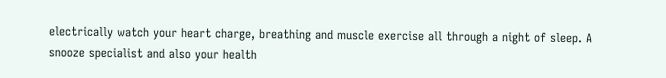electrically watch your heart charge, breathing and muscle exercise all through a night of sleep. A snooze specialist and also your health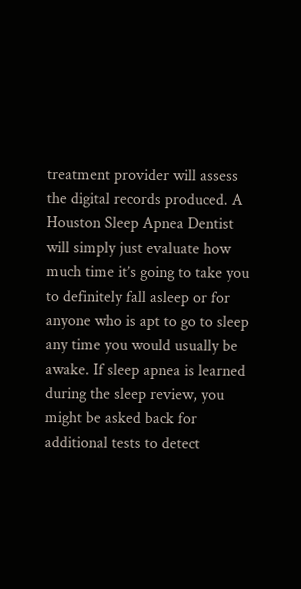treatment provider will assess the digital records produced. A Houston Sleep Apnea Dentist will simply just evaluate how much time it’s going to take you to definitely fall asleep or for anyone who is apt to go to sleep any time you would usually be awake. If sleep apnea is learned during the sleep review, you might be asked back for additional tests to detect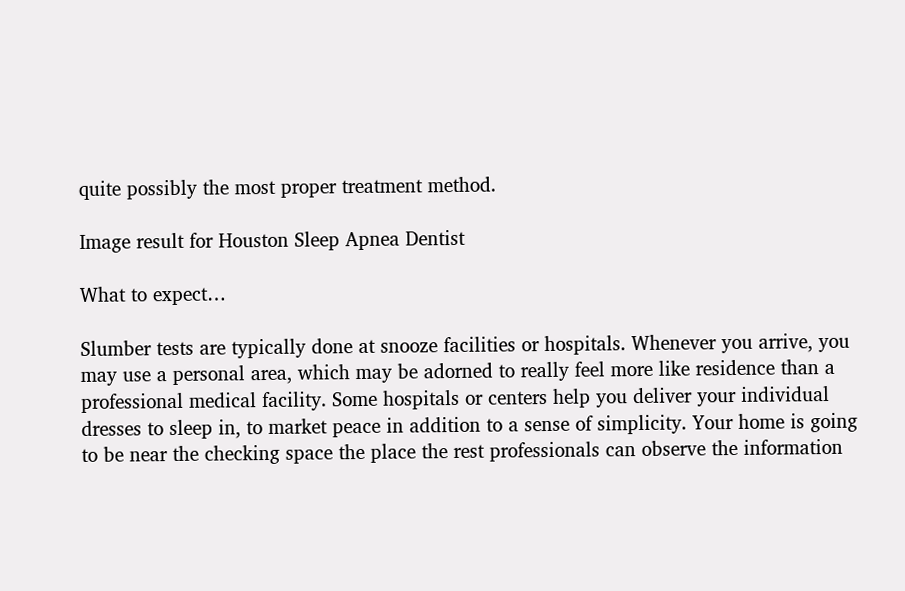quite possibly the most proper treatment method.

Image result for Houston Sleep Apnea Dentist

What to expect…

Slumber tests are typically done at snooze facilities or hospitals. Whenever you arrive, you may use a personal area, which may be adorned to really feel more like residence than a professional medical facility. Some hospitals or centers help you deliver your individual dresses to sleep in, to market peace in addition to a sense of simplicity. Your home is going to be near the checking space the place the rest professionals can observe the information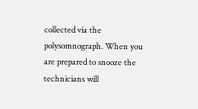collected via the polysomnograph. When you are prepared to snooze the technicians will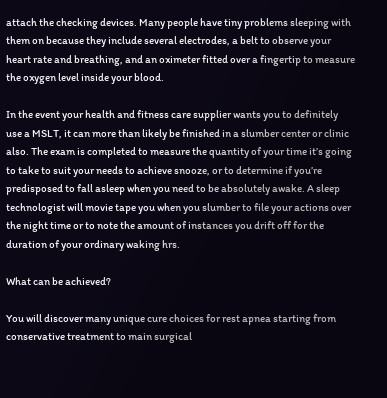attach the checking devices. Many people have tiny problems sleeping with them on because they include several electrodes, a belt to observe your heart rate and breathing, and an oximeter fitted over a fingertip to measure the oxygen level inside your blood.

In the event your health and fitness care supplier wants you to definitely use a MSLT, it can more than likely be finished in a slumber center or clinic also. The exam is completed to measure the quantity of your time it’s going to take to suit your needs to achieve snooze, or to determine if you’re predisposed to fall asleep when you need to be absolutely awake. A sleep technologist will movie tape you when you slumber to file your actions over the night time or to note the amount of instances you drift off for the duration of your ordinary waking hrs.

What can be achieved?

You will discover many unique cure choices for rest apnea starting from conservative treatment to main surgical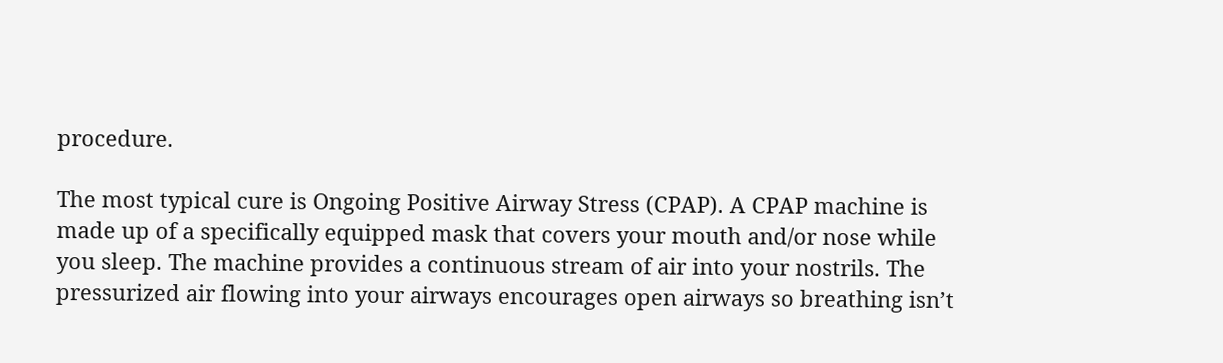procedure.

The most typical cure is Ongoing Positive Airway Stress (CPAP). A CPAP machine is made up of a specifically equipped mask that covers your mouth and/or nose while you sleep. The machine provides a continuous stream of air into your nostrils. The pressurized air flowing into your airways encourages open airways so breathing isn’t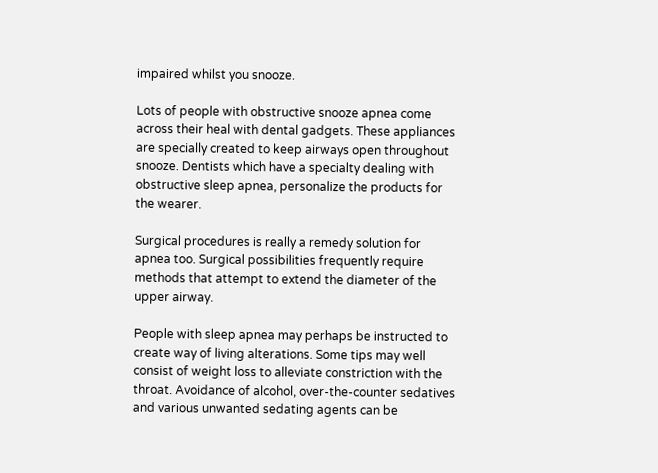impaired whilst you snooze.

Lots of people with obstructive snooze apnea come across their heal with dental gadgets. These appliances are specially created to keep airways open throughout snooze. Dentists which have a specialty dealing with obstructive sleep apnea, personalize the products for the wearer.

Surgical procedures is really a remedy solution for apnea too. Surgical possibilities frequently require methods that attempt to extend the diameter of the upper airway.

People with sleep apnea may perhaps be instructed to create way of living alterations. Some tips may well consist of weight loss to alleviate constriction with the throat. Avoidance of alcohol, over-the-counter sedatives and various unwanted sedating agents can be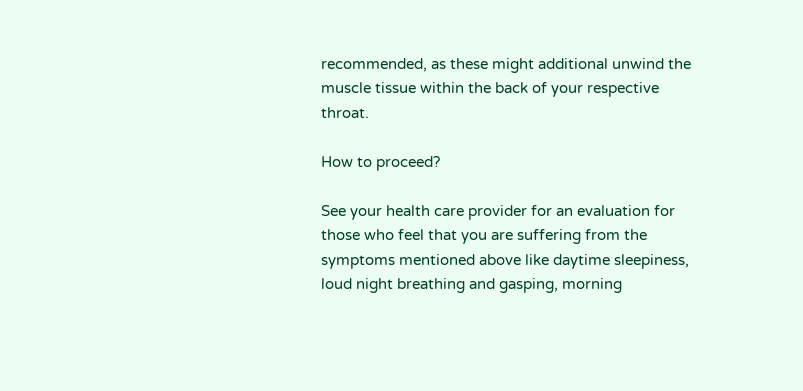recommended, as these might additional unwind the muscle tissue within the back of your respective throat.

How to proceed?

See your health care provider for an evaluation for those who feel that you are suffering from the symptoms mentioned above like daytime sleepiness, loud night breathing and gasping, morning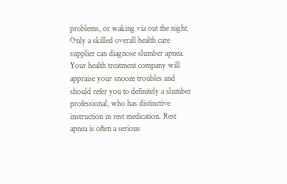problems, or waking via out the night. Only a skilled overall health care supplier can diagnose slumber apnea. Your health treatment company will appraise your snooze troubles and should refer you to definitely a slumber professional, who has distinctive instruction in rest medication. Rest apnea is often a serious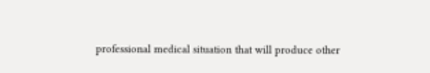professional medical situation that will produce other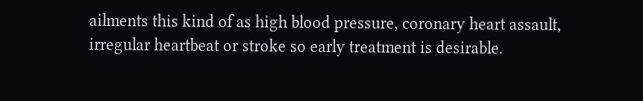ailments this kind of as high blood pressure, coronary heart assault, irregular heartbeat or stroke so early treatment is desirable.